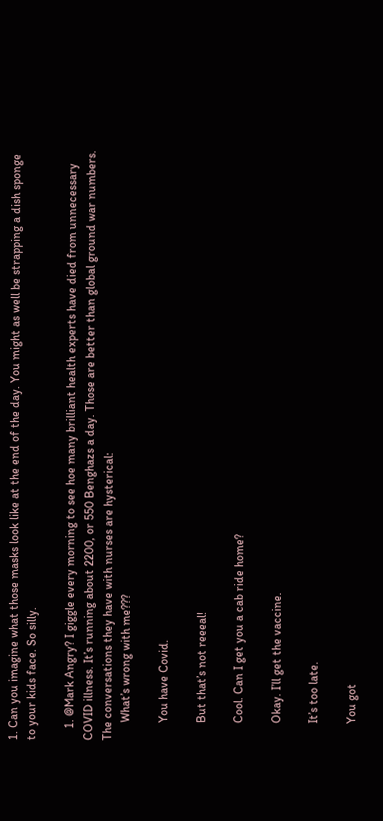1. Can you imagine what those masks look like at the end of the day. You might as well be strapping a dish sponge to your kids face. So silly.

    1. @Mark Angry? I giggle every morning to see hoe many brilliant health experts have died from unnecessary COVID illness. It’s running about 2200, or 550 Benghazs a day. Those are better than global ground war numbers. The conversations they have with nurses are hysterical:
      What’s wrong with me???

      You have Covid.

      But that’s not reeeal!

      Cool. Can I get you a cab ride home?

      Okay. I’ll get the vaccine.

      It’s too late.

      You got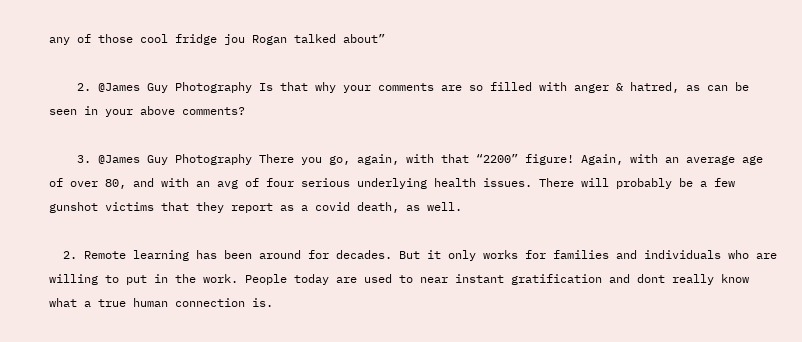any of those cool fridge jou Rogan talked about”

    2. @James Guy Photography Is that why your comments are so filled with anger & hatred, as can be seen in your above comments?

    3. @James Guy Photography There you go, again, with that “2200” figure! Again, with an average age of over 80, and with an avg of four serious underlying health issues. There will probably be a few gunshot victims that they report as a covid death, as well.

  2. Remote learning has been around for decades. But it only works for families and individuals who are willing to put in the work. People today are used to near instant gratification and dont really know what a true human connection is.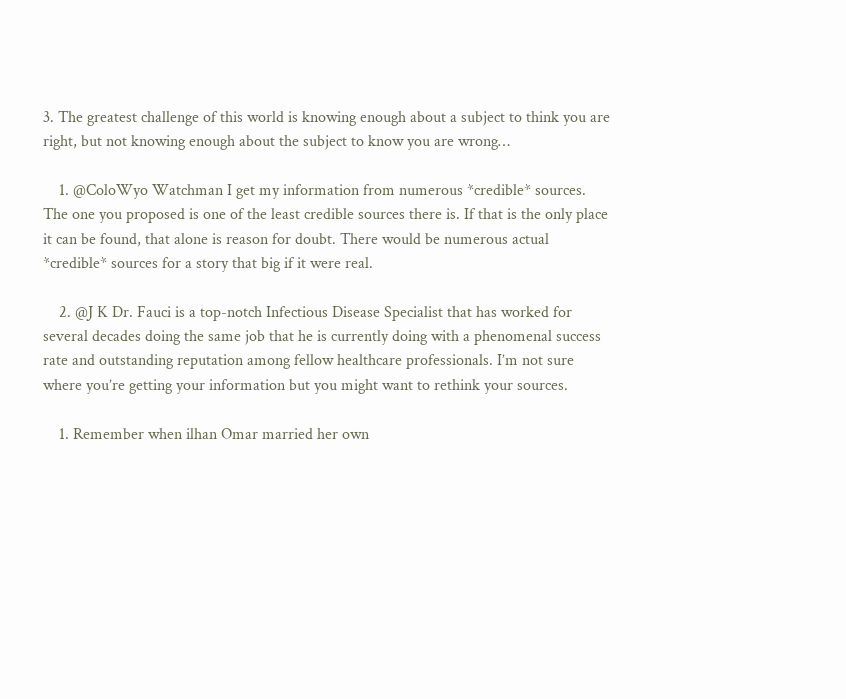3. The greatest challenge of this world is knowing enough about a subject to think you are right, but not knowing enough about the subject to know you are wrong…

    1. @ColoWyo Watchman I get my information from numerous *credible* sources. The one you proposed is one of the least credible sources there is. If that is the only place it can be found, that alone is reason for doubt. There would be numerous actual *credible* sources for a story that big if it were real.

    2. @J K Dr. Fauci is a top-notch Infectious Disease Specialist that has worked for several decades doing the same job that he is currently doing with a phenomenal success rate and outstanding reputation among fellow healthcare professionals. I’m not sure where you’re getting your information but you might want to rethink your sources.

    1. Remember when ilhan Omar married her own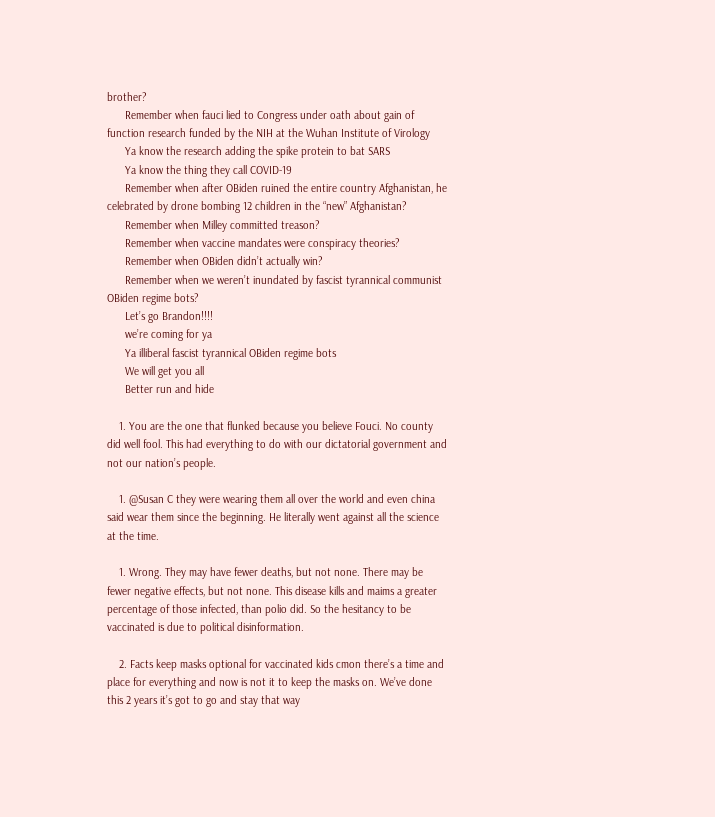brother?
      Remember when fauci lied to Congress under oath about gain of function research funded by the NIH at the Wuhan Institute of Virology
      Ya know the research adding the spike protein to bat SARS
      Ya know the thing they call COVID-19
      Remember when after OBiden ruined the entire country Afghanistan, he celebrated by drone bombing 12 children in the “new” Afghanistan?
      Remember when Milley committed treason?
      Remember when vaccine mandates were conspiracy theories?
      Remember when OBiden didn’t actually win?
      Remember when we weren’t inundated by fascist tyrannical communist OBiden regime bots?
      Let’s go Brandon!!!!
      we’re coming for ya
      Ya illiberal fascist tyrannical OBiden regime bots
      We will get you all
      Better run and hide

    1. You are the one that flunked because you believe Fouci. No county did well fool. This had everything to do with our dictatorial government and not our nation’s people.

    1. @Susan C they were wearing them all over the world and even china said wear them since the beginning. He literally went against all the science at the time.

    1. Wrong. They may have fewer deaths, but not none. There may be fewer negative effects, but not none. This disease kills and maims a greater percentage of those infected, than polio did. So the hesitancy to be vaccinated is due to political disinformation.

    2. Facts keep masks optional for vaccinated kids cmon there’s a time and place for everything and now is not it to keep the masks on. We’ve done this 2 years it’s got to go and stay that way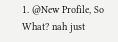1. @New Profile, So What? nah just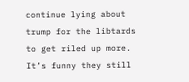continue lying about trump for the libtards to get riled up more. It’s funny they still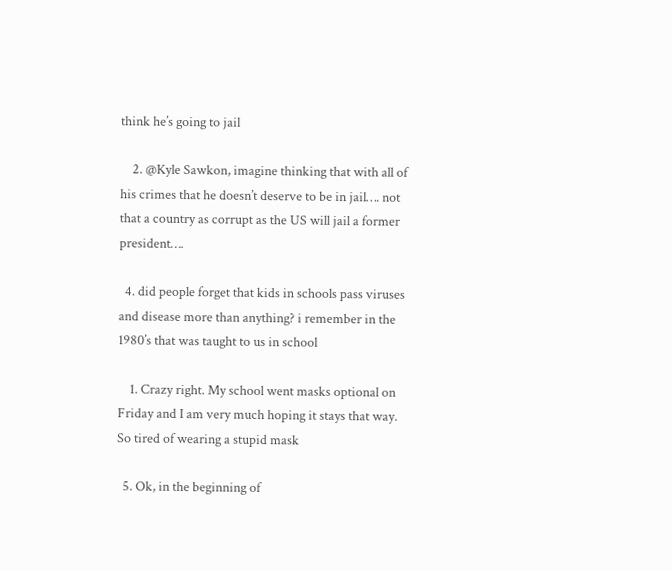think he’s going to jail

    2. @Kyle Sawkon, imagine thinking that with all of his crimes that he doesn’t deserve to be in jail…. not that a country as corrupt as the US will jail a former president….

  4. did people forget that kids in schools pass viruses and disease more than anything? i remember in the 1980’s that was taught to us in school

    1. Crazy right. My school went masks optional on Friday and I am very much hoping it stays that way. So tired of wearing a stupid mask

  5. Ok, in the beginning of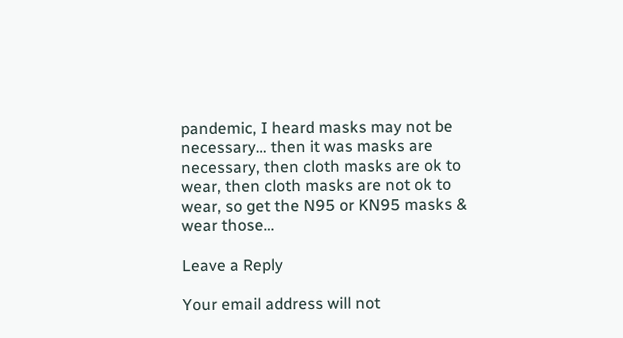pandemic, I heard masks may not be necessary… then it was masks are necessary, then cloth masks are ok to wear, then cloth masks are not ok to wear, so get the N95 or KN95 masks & wear those…

Leave a Reply

Your email address will not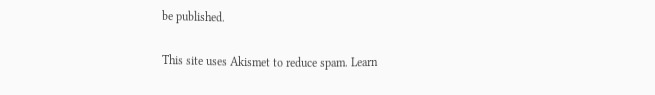be published.

This site uses Akismet to reduce spam. Learn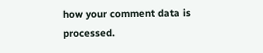how your comment data is processed.